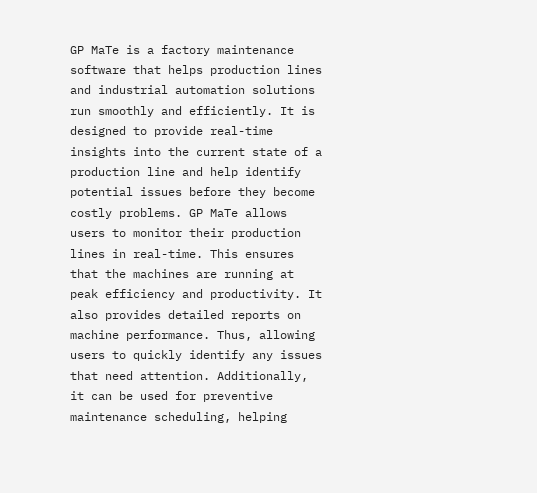GP MaTe is a factory maintenance software that helps production lines and industrial automation solutions run smoothly and efficiently. It is designed to provide real-time insights into the current state of a production line and help identify potential issues before they become costly problems. GP MaTe allows users to monitor their production lines in real-time. This ensures that the machines are running at peak efficiency and productivity. It also provides detailed reports on machine performance. Thus, allowing users to quickly identify any issues that need attention. Additionally, it can be used for preventive maintenance scheduling, helping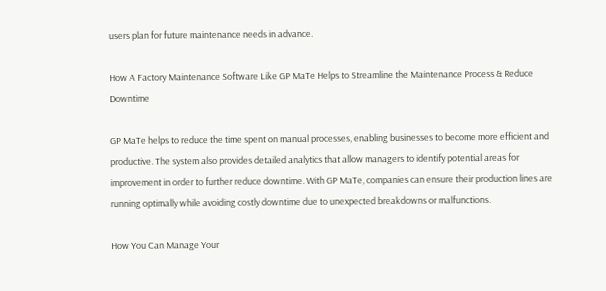users plan for future maintenance needs in advance.

How A Factory Maintenance Software Like GP MaTe Helps to Streamline the Maintenance Process & Reduce Downtime

GP MaTe helps to reduce the time spent on manual processes, enabling businesses to become more efficient and productive. The system also provides detailed analytics that allow managers to identify potential areas for improvement in order to further reduce downtime. With GP MaTe, companies can ensure their production lines are running optimally while avoiding costly downtime due to unexpected breakdowns or malfunctions.

How You Can Manage Your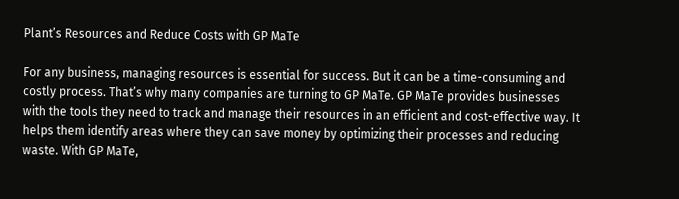Plant’s Resources and Reduce Costs with GP MaTe

For any business, managing resources is essential for success. But it can be a time-consuming and costly process. That’s why many companies are turning to GP MaTe. GP MaTe provides businesses with the tools they need to track and manage their resources in an efficient and cost-effective way. It helps them identify areas where they can save money by optimizing their processes and reducing waste. With GP MaTe,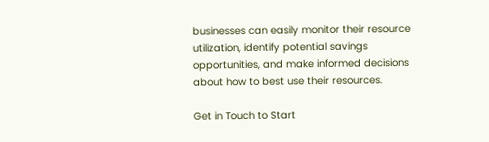businesses can easily monitor their resource utilization, identify potential savings opportunities, and make informed decisions about how to best use their resources.

Get in Touch to Start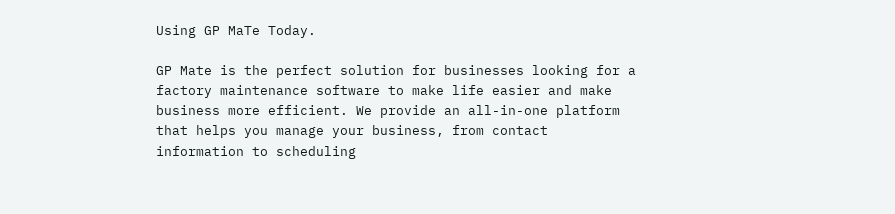Using GP MaTe Today.

GP Mate is the perfect solution for businesses looking for a factory maintenance software to make life easier and make business more efficient. We provide an all-in-one platform that helps you manage your business, from contact information to scheduling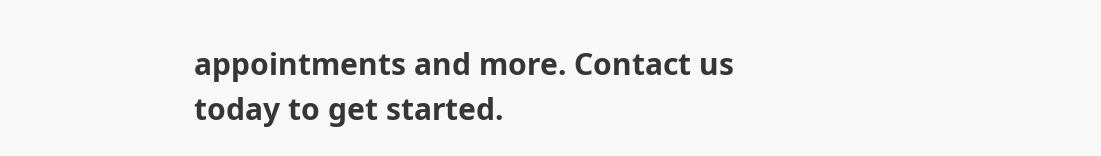appointments and more. Contact us today to get started.